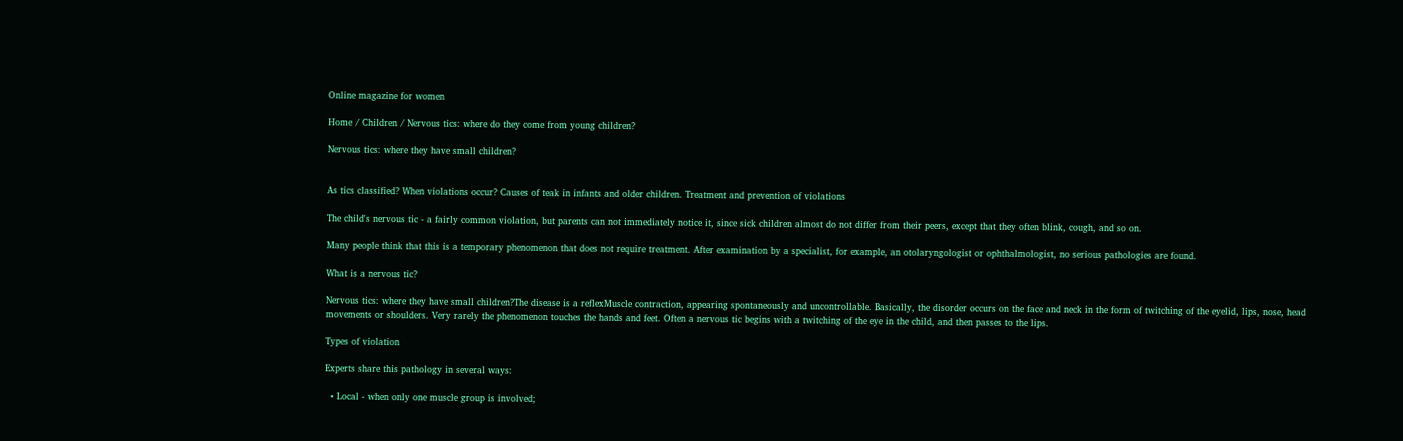Online magazine for women

Home / Children / Nervous tics: where do they come from young children?

Nervous tics: where they have small children?


As tics classified? When violations occur? Causes of teak in infants and older children. Treatment and prevention of violations

The child's nervous tic - a fairly common violation, but parents can not immediately notice it, since sick children almost do not differ from their peers, except that they often blink, cough, and so on.

Many people think that this is a temporary phenomenon that does not require treatment. After examination by a specialist, for example, an otolaryngologist or ophthalmologist, no serious pathologies are found.

What is a nervous tic?

Nervous tics: where they have small children?The disease is a reflexMuscle contraction, appearing spontaneously and uncontrollable. Basically, the disorder occurs on the face and neck in the form of twitching of the eyelid, lips, nose, head movements or shoulders. Very rarely the phenomenon touches the hands and feet. Often a nervous tic begins with a twitching of the eye in the child, and then passes to the lips.

Types of violation

Experts share this pathology in several ways:

  • Local - when only one muscle group is involved;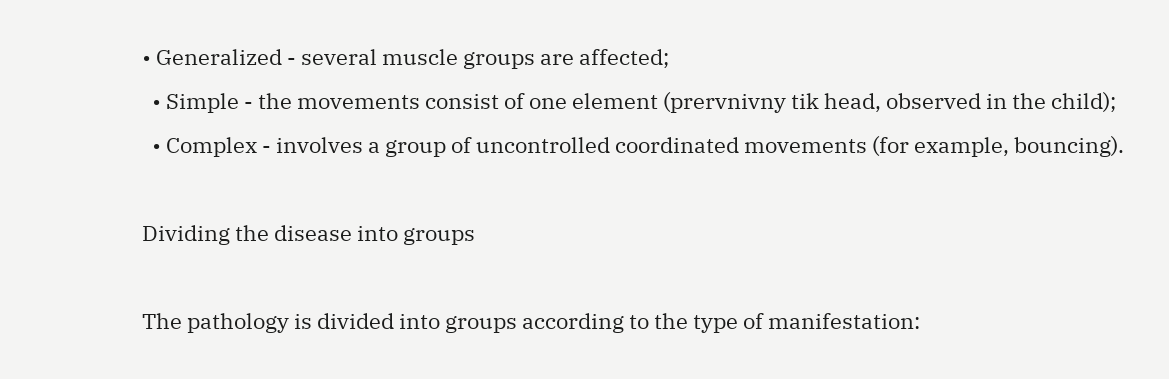• Generalized - several muscle groups are affected;
  • Simple - the movements consist of one element (prervnivny tik head, observed in the child);
  • Complex - involves a group of uncontrolled coordinated movements (for example, bouncing).

Dividing the disease into groups

The pathology is divided into groups according to the type of manifestation: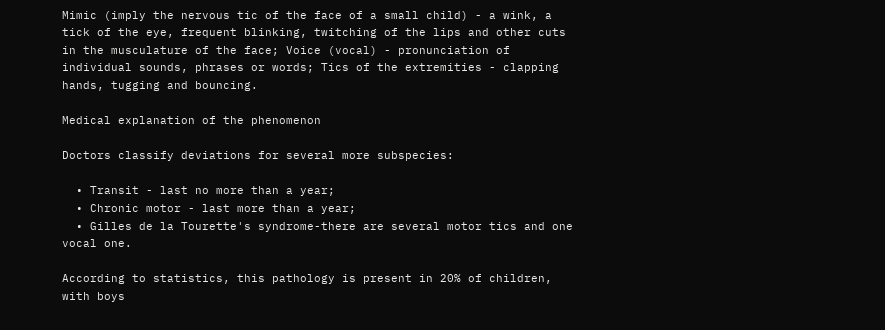Mimic (imply the nervous tic of the face of a small child) - a wink, a tick of the eye, frequent blinking, twitching of the lips and other cuts in the musculature of the face; Voice (vocal) - pronunciation of individual sounds, phrases or words; Tics of the extremities - clapping hands, tugging and bouncing.

Medical explanation of the phenomenon

Doctors classify deviations for several more subspecies:

  • Transit - last no more than a year;
  • Chronic motor - last more than a year;
  • Gilles de la Tourette's syndrome-there are several motor tics and one vocal one.

According to statistics, this pathology is present in 20% of children, with boys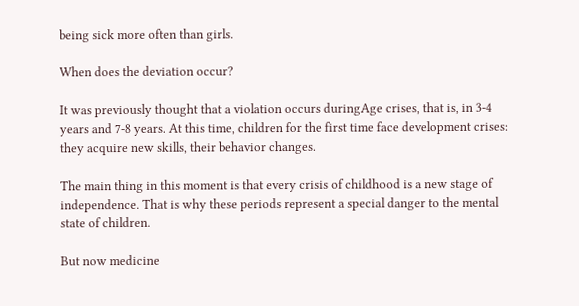being sick more often than girls.

When does the deviation occur?

It was previously thought that a violation occurs duringAge crises, that is, in 3-4 years and 7-8 years. At this time, children for the first time face development crises: they acquire new skills, their behavior changes.

The main thing in this moment is that every crisis of childhood is a new stage of independence. That is why these periods represent a special danger to the mental state of children.

But now medicine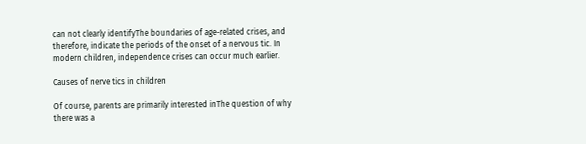can not clearly identifyThe boundaries of age-related crises, and therefore, indicate the periods of the onset of a nervous tic. In modern children, independence crises can occur much earlier.

Causes of nerve tics in children

Of course, parents are primarily interested inThe question of why there was a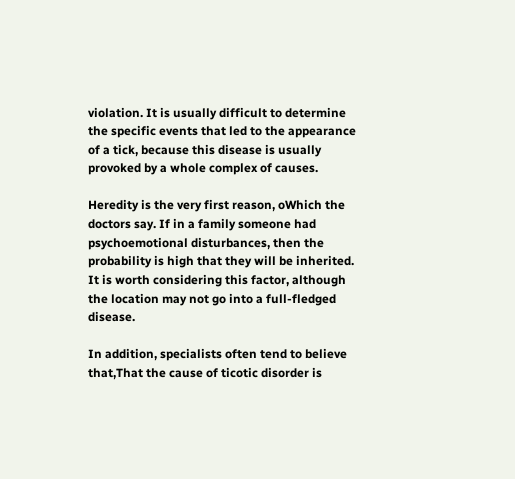violation. It is usually difficult to determine the specific events that led to the appearance of a tick, because this disease is usually provoked by a whole complex of causes.

Heredity is the very first reason, oWhich the doctors say. If in a family someone had psychoemotional disturbances, then the probability is high that they will be inherited. It is worth considering this factor, although the location may not go into a full-fledged disease.

In addition, specialists often tend to believe that,That the cause of ticotic disorder is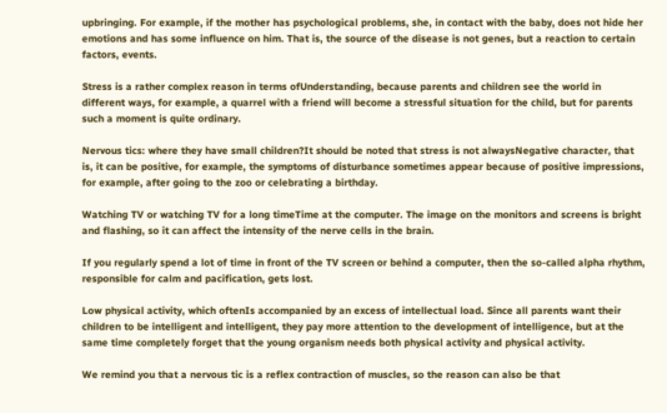upbringing. For example, if the mother has psychological problems, she, in contact with the baby, does not hide her emotions and has some influence on him. That is, the source of the disease is not genes, but a reaction to certain factors, events.

Stress is a rather complex reason in terms ofUnderstanding, because parents and children see the world in different ways, for example, a quarrel with a friend will become a stressful situation for the child, but for parents such a moment is quite ordinary.

Nervous tics: where they have small children?It should be noted that stress is not alwaysNegative character, that is, it can be positive, for example, the symptoms of disturbance sometimes appear because of positive impressions, for example, after going to the zoo or celebrating a birthday.

Watching TV or watching TV for a long timeTime at the computer. The image on the monitors and screens is bright and flashing, so it can affect the intensity of the nerve cells in the brain.

If you regularly spend a lot of time in front of the TV screen or behind a computer, then the so-called alpha rhythm, responsible for calm and pacification, gets lost.

Low physical activity, which oftenIs accompanied by an excess of intellectual load. Since all parents want their children to be intelligent and intelligent, they pay more attention to the development of intelligence, but at the same time completely forget that the young organism needs both physical activity and physical activity.

We remind you that a nervous tic is a reflex contraction of muscles, so the reason can also be that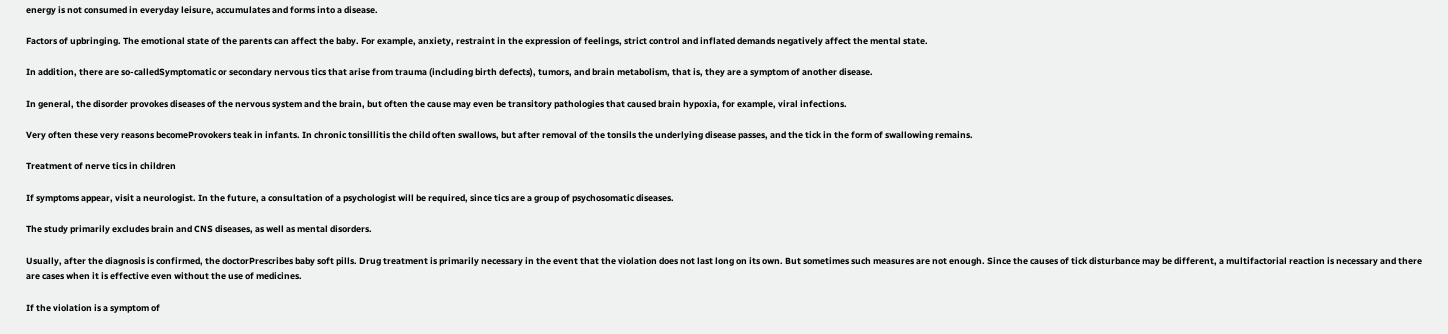energy is not consumed in everyday leisure, accumulates and forms into a disease.

Factors of upbringing. The emotional state of the parents can affect the baby. For example, anxiety, restraint in the expression of feelings, strict control and inflated demands negatively affect the mental state.

In addition, there are so-calledSymptomatic or secondary nervous tics that arise from trauma (including birth defects), tumors, and brain metabolism, that is, they are a symptom of another disease.

In general, the disorder provokes diseases of the nervous system and the brain, but often the cause may even be transitory pathologies that caused brain hypoxia, for example, viral infections.

Very often these very reasons becomeProvokers teak in infants. In chronic tonsillitis the child often swallows, but after removal of the tonsils the underlying disease passes, and the tick in the form of swallowing remains.

Treatment of nerve tics in children

If symptoms appear, visit a neurologist. In the future, a consultation of a psychologist will be required, since tics are a group of psychosomatic diseases.

The study primarily excludes brain and CNS diseases, as well as mental disorders.

Usually, after the diagnosis is confirmed, the doctorPrescribes baby soft pills. Drug treatment is primarily necessary in the event that the violation does not last long on its own. But sometimes such measures are not enough. Since the causes of tick disturbance may be different, a multifactorial reaction is necessary and there are cases when it is effective even without the use of medicines.

If the violation is a symptom of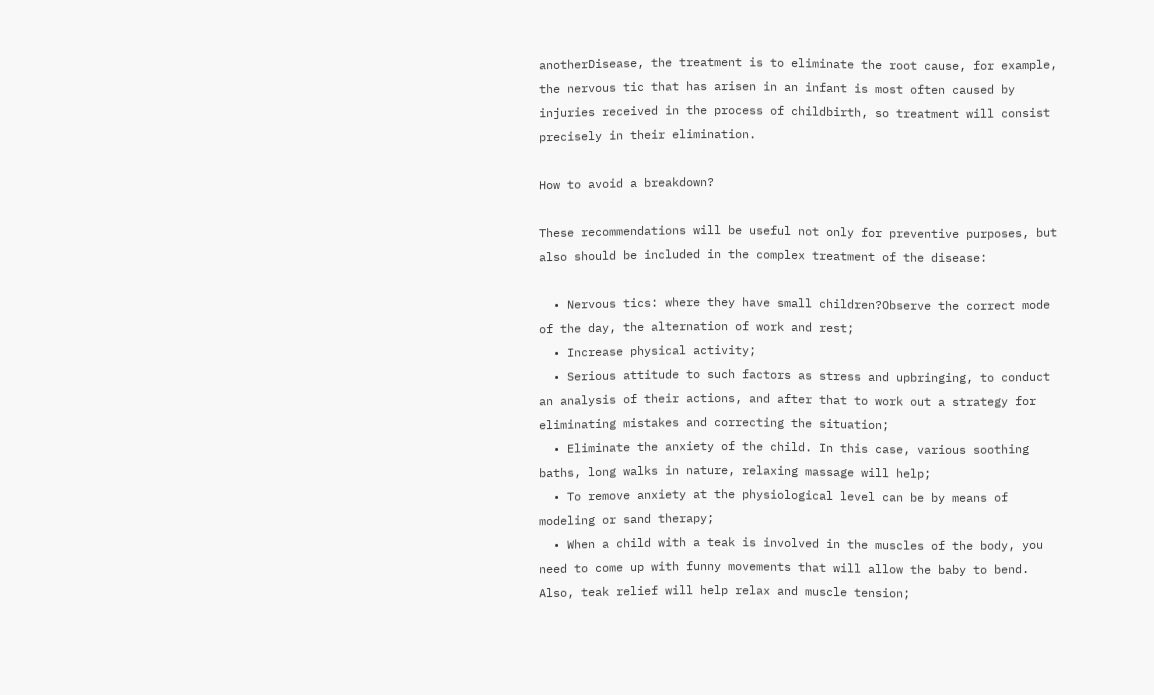anotherDisease, the treatment is to eliminate the root cause, for example, the nervous tic that has arisen in an infant is most often caused by injuries received in the process of childbirth, so treatment will consist precisely in their elimination.

How to avoid a breakdown?

These recommendations will be useful not only for preventive purposes, but also should be included in the complex treatment of the disease:

  • Nervous tics: where they have small children?Observe the correct mode of the day, the alternation of work and rest;
  • Increase physical activity;
  • Serious attitude to such factors as stress and upbringing, to conduct an analysis of their actions, and after that to work out a strategy for eliminating mistakes and correcting the situation;
  • Eliminate the anxiety of the child. In this case, various soothing baths, long walks in nature, relaxing massage will help;
  • To remove anxiety at the physiological level can be by means of modeling or sand therapy;
  • When a child with a teak is involved in the muscles of the body, you need to come up with funny movements that will allow the baby to bend. Also, teak relief will help relax and muscle tension;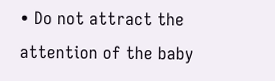• Do not attract the attention of the baby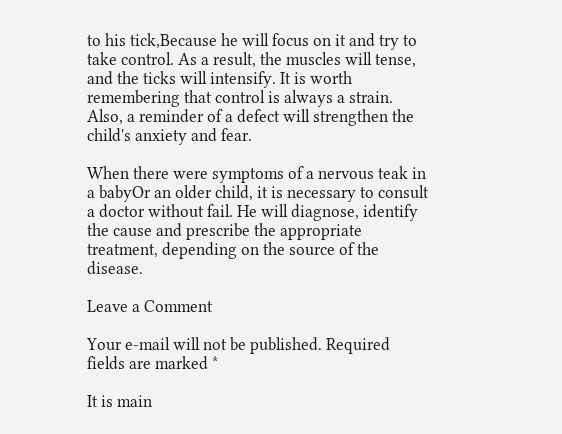to his tick,Because he will focus on it and try to take control. As a result, the muscles will tense, and the ticks will intensify. It is worth remembering that control is always a strain. Also, a reminder of a defect will strengthen the child's anxiety and fear.

When there were symptoms of a nervous teak in a babyOr an older child, it is necessary to consult a doctor without fail. He will diagnose, identify the cause and prescribe the appropriate treatment, depending on the source of the disease.

Leave a Comment

Your e-mail will not be published. Required fields are marked *

It is main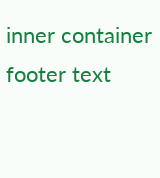inner container footer text